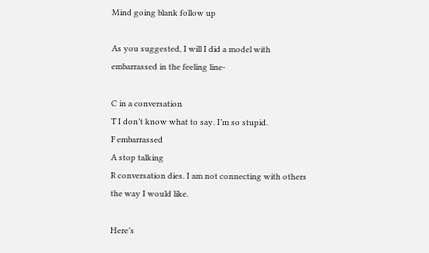Mind going blank follow up

As you suggested, I will I did a model with embarrassed in the feeling line-

C in a conversation
T I don’t know what to say. I’m so stupid.
F embarrassed
A stop talking
R conversation dies. I am not connecting with others the way I would like.

Here’s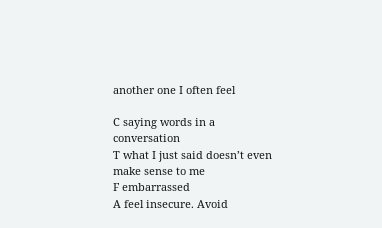another one I often feel

C saying words in a conversation
T what I just said doesn’t even make sense to me
F embarrassed
A feel insecure. Avoid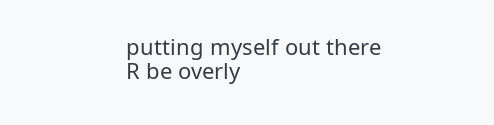putting myself out there
R be overly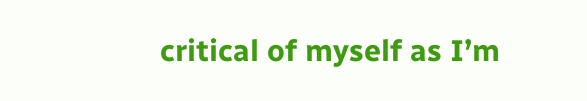critical of myself as I’m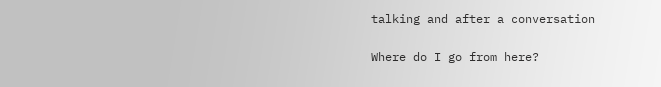talking and after a conversation

Where do I go from here?